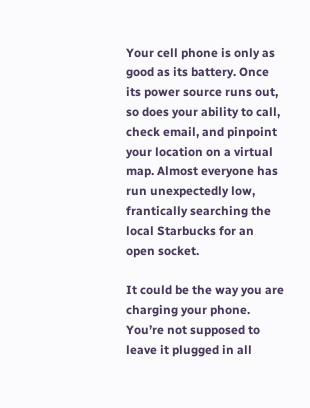Your cell phone is only as good as its battery. Once its power source runs out, so does your ability to call, check email, and pinpoint your location on a virtual map. Almost everyone has run unexpectedly low, frantically searching the local Starbucks for an open socket.

It could be the way you are charging your phone. You’re not supposed to leave it plugged in all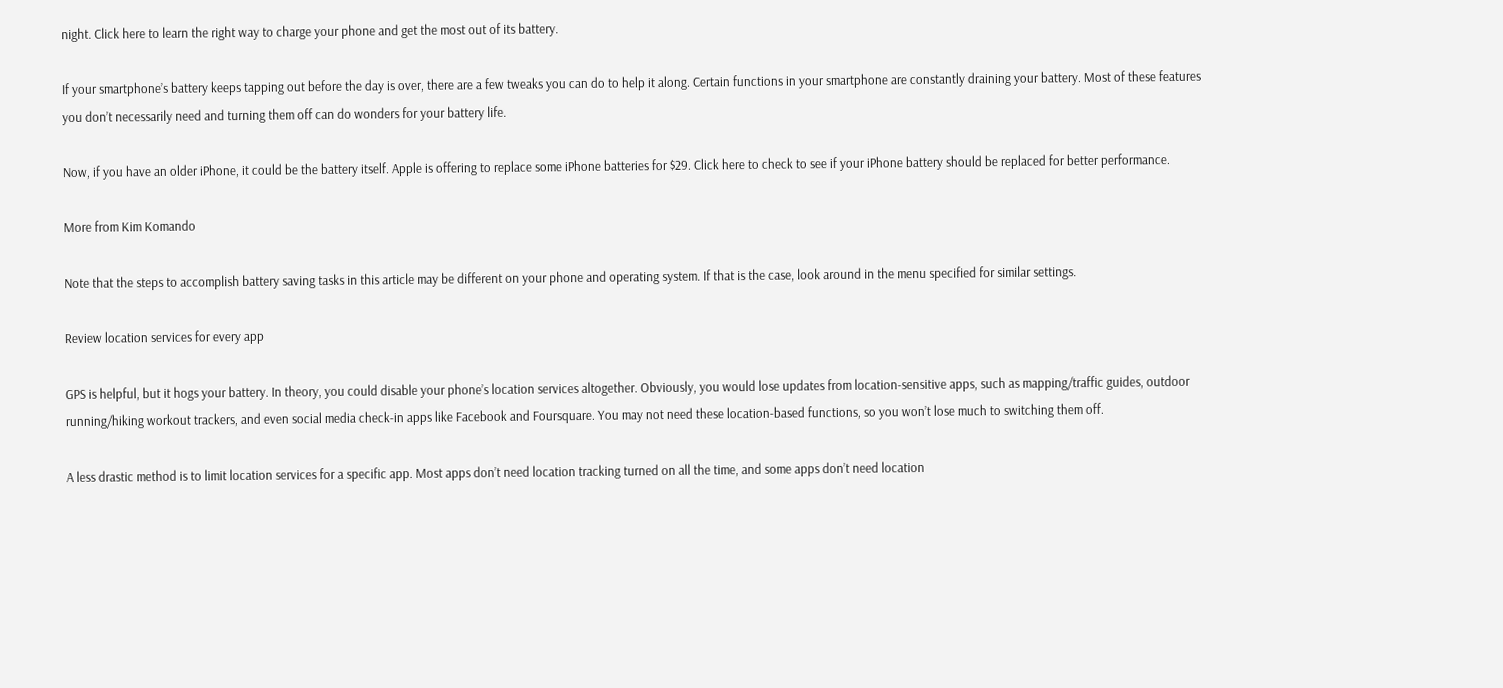night. Click here to learn the right way to charge your phone and get the most out of its battery.

If your smartphone’s battery keeps tapping out before the day is over, there are a few tweaks you can do to help it along. Certain functions in your smartphone are constantly draining your battery. Most of these features you don’t necessarily need and turning them off can do wonders for your battery life.

Now, if you have an older iPhone, it could be the battery itself. Apple is offering to replace some iPhone batteries for $29. Click here to check to see if your iPhone battery should be replaced for better performance.

More from Kim Komando

Note that the steps to accomplish battery saving tasks in this article may be different on your phone and operating system. If that is the case, look around in the menu specified for similar settings.

Review location services for every app

GPS is helpful, but it hogs your battery. In theory, you could disable your phone’s location services altogether. Obviously, you would lose updates from location-sensitive apps, such as mapping/traffic guides, outdoor running/hiking workout trackers, and even social media check-in apps like Facebook and Foursquare. You may not need these location-based functions, so you won’t lose much to switching them off.

A less drastic method is to limit location services for a specific app. Most apps don’t need location tracking turned on all the time, and some apps don’t need location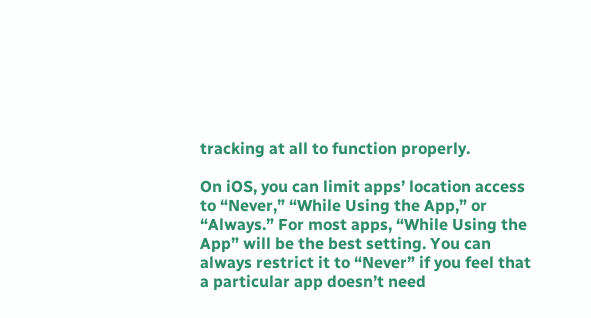tracking at all to function properly.

On iOS, you can limit apps’ location access to “Never,” “While Using the App,” or “Always.” For most apps, “While Using the App” will be the best setting. You can always restrict it to “Never” if you feel that a particular app doesn’t need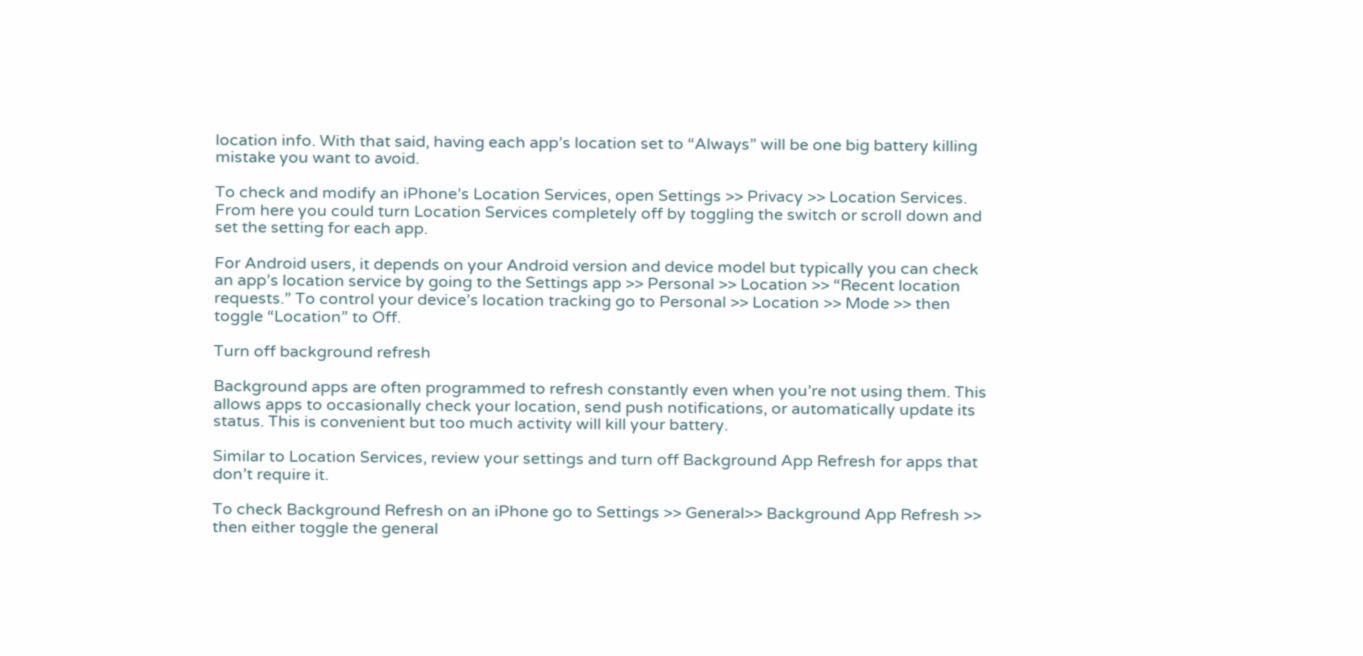location info. With that said, having each app’s location set to “Always” will be one big battery killing mistake you want to avoid.

To check and modify an iPhone’s Location Services, open Settings >> Privacy >> Location Services. From here you could turn Location Services completely off by toggling the switch or scroll down and set the setting for each app.

For Android users, it depends on your Android version and device model but typically you can check an app’s location service by going to the Settings app >> Personal >> Location >> “Recent location requests.” To control your device’s location tracking go to Personal >> Location >> Mode >> then toggle “Location” to Off.

Turn off background refresh

Background apps are often programmed to refresh constantly even when you’re not using them. This allows apps to occasionally check your location, send push notifications, or automatically update its status. This is convenient but too much activity will kill your battery.

Similar to Location Services, review your settings and turn off Background App Refresh for apps that don’t require it.

To check Background Refresh on an iPhone go to Settings >> General>> Background App Refresh >> then either toggle the general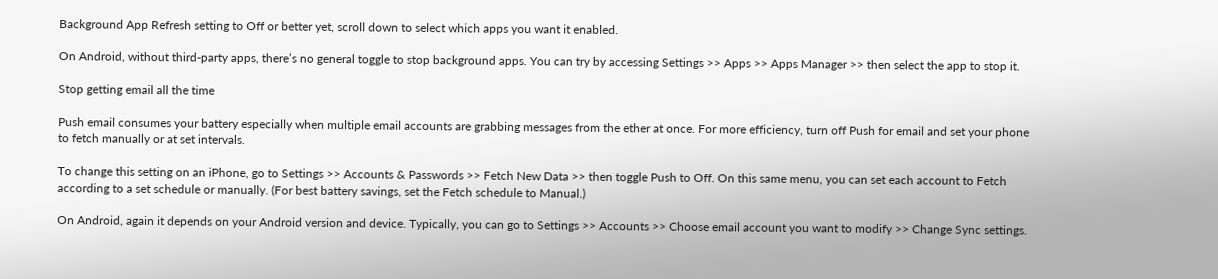Background App Refresh setting to Off or better yet, scroll down to select which apps you want it enabled.

On Android, without third-party apps, there’s no general toggle to stop background apps. You can try by accessing Settings >> Apps >> Apps Manager >> then select the app to stop it.

Stop getting email all the time

Push email consumes your battery especially when multiple email accounts are grabbing messages from the ether at once. For more efficiency, turn off Push for email and set your phone to fetch manually or at set intervals.

To change this setting on an iPhone, go to Settings >> Accounts & Passwords >> Fetch New Data >> then toggle Push to Off. On this same menu, you can set each account to Fetch according to a set schedule or manually. (For best battery savings, set the Fetch schedule to Manual.)

On Android, again it depends on your Android version and device. Typically, you can go to Settings >> Accounts >> Choose email account you want to modify >> Change Sync settings.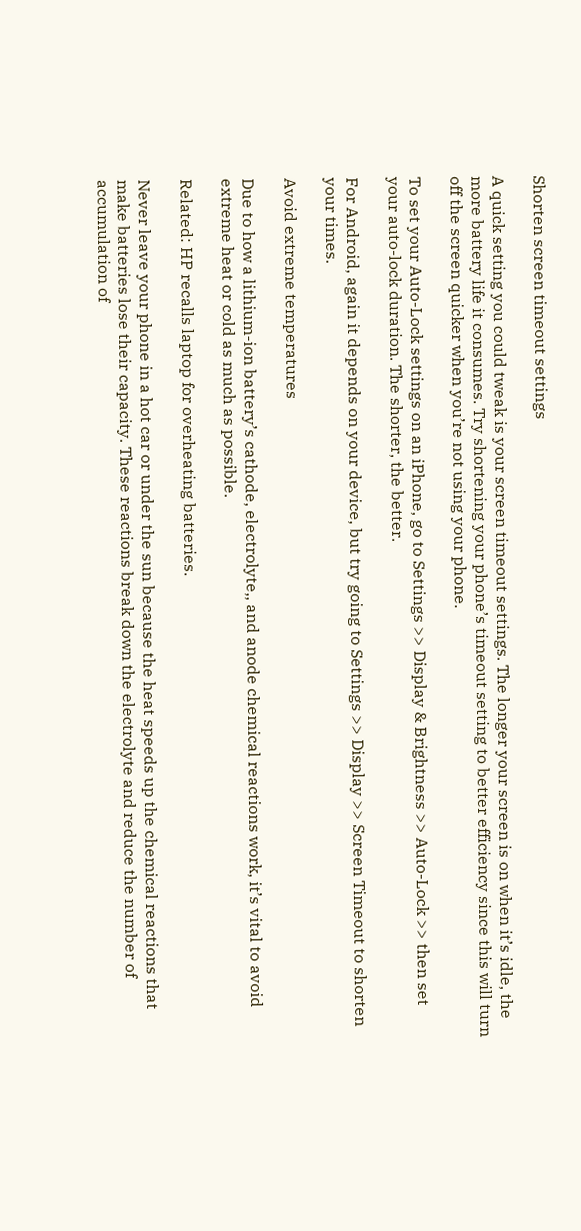Shorten screen timeout settings

A quick setting you could tweak is your screen timeout settings. The longer your screen is on when it’s idle, the more battery life it consumes. Try shortening your phone’s timeout setting to better efficiency since this will turn off the screen quicker when you’re not using your phone.

To set your Auto-Lock settings on an iPhone, go to Settings >> Display & Brightness >> Auto-Lock >> then set your auto-lock duration. The shorter, the better.

For Android, again it depends on your device, but try going to Settings >> Display >> Screen Timeout to shorten your times.

Avoid extreme temperatures

Due to how a lithium-ion battery’s cathode, electrolyte,, and anode chemical reactions work, it’s vital to avoid extreme heat or cold as much as possible.

Related: HP recalls laptop for overheating batteries.

Never leave your phone in a hot car or under the sun because the heat speeds up the chemical reactions that make batteries lose their capacity. These reactions break down the electrolyte and reduce the number of accumulation of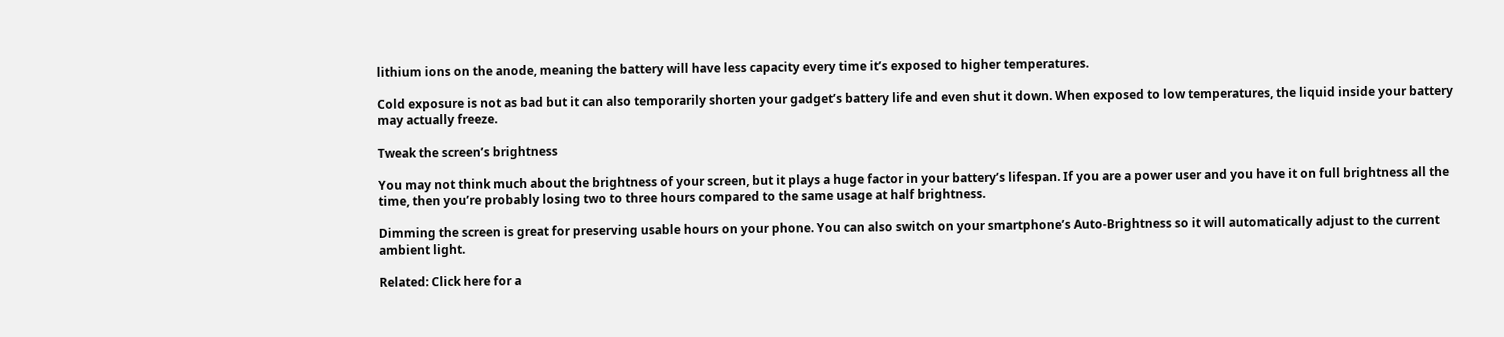lithium ions on the anode, meaning the battery will have less capacity every time it’s exposed to higher temperatures.

Cold exposure is not as bad but it can also temporarily shorten your gadget’s battery life and even shut it down. When exposed to low temperatures, the liquid inside your battery may actually freeze.

Tweak the screen’s brightness

You may not think much about the brightness of your screen, but it plays a huge factor in your battery’s lifespan. If you are a power user and you have it on full brightness all the time, then you’re probably losing two to three hours compared to the same usage at half brightness.

Dimming the screen is great for preserving usable hours on your phone. You can also switch on your smartphone’s Auto-Brightness so it will automatically adjust to the current ambient light.

Related: Click here for a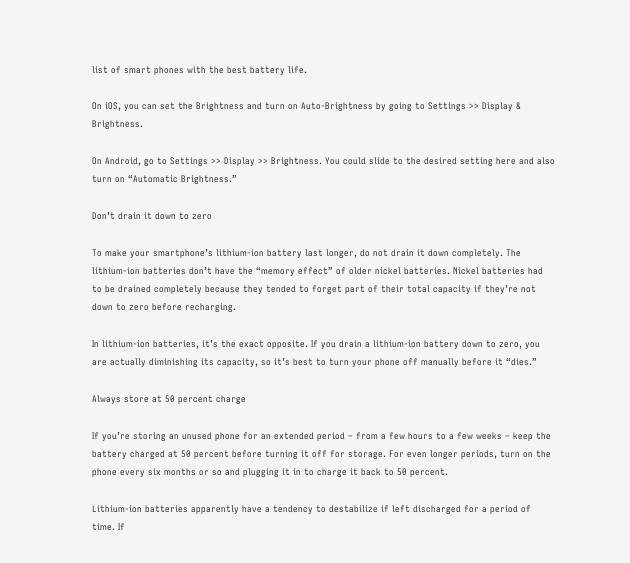list of smart phones with the best battery life.

On iOS, you can set the Brightness and turn on Auto-Brightness by going to Settings >> Display & Brightness.

On Android, go to Settings >> Display >> Brightness. You could slide to the desired setting here and also turn on “Automatic Brightness.”

Don’t drain it down to zero

To make your smartphone’s lithium-ion battery last longer, do not drain it down completely. The lithium-ion batteries don’t have the “memory effect” of older nickel batteries. Nickel batteries had to be drained completely because they tended to forget part of their total capacity if they’re not down to zero before recharging.

In lithium-ion batteries, it’s the exact opposite. If you drain a lithium-ion battery down to zero, you are actually diminishing its capacity, so it’s best to turn your phone off manually before it “dies.”

Always store at 50 percent charge

If you’re storing an unused phone for an extended period – from a few hours to a few weeks – keep the battery charged at 50 percent before turning it off for storage. For even longer periods, turn on the phone every six months or so and plugging it in to charge it back to 50 percent.

Lithium-ion batteries apparently have a tendency to destabilize if left discharged for a period of time. If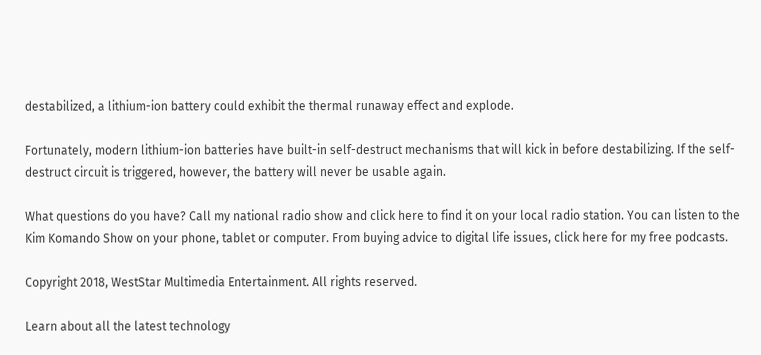destabilized, a lithium-ion battery could exhibit the thermal runaway effect and explode.

Fortunately, modern lithium-ion batteries have built-in self-destruct mechanisms that will kick in before destabilizing. If the self-destruct circuit is triggered, however, the battery will never be usable again.

What questions do you have? Call my national radio show and click here to find it on your local radio station. You can listen to the Kim Komando Show on your phone, tablet or computer. From buying advice to digital life issues, click here for my free podcasts.

Copyright 2018, WestStar Multimedia Entertainment. All rights reserved.

Learn about all the latest technology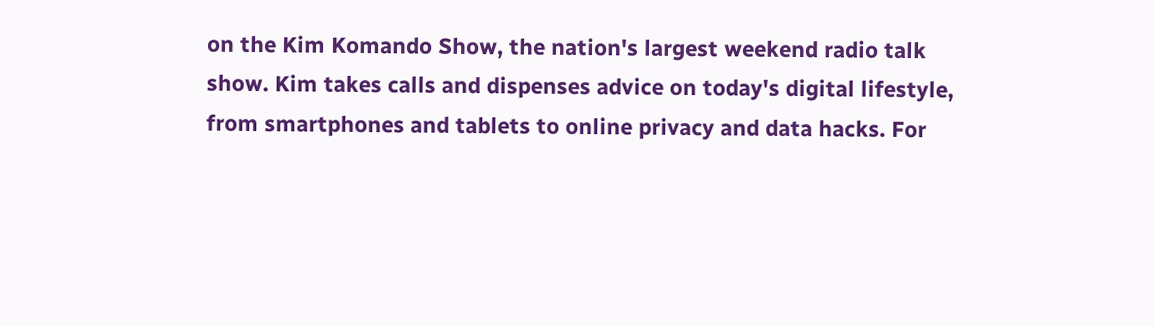on the Kim Komando Show, the nation's largest weekend radio talk show. Kim takes calls and dispenses advice on today's digital lifestyle, from smartphones and tablets to online privacy and data hacks. For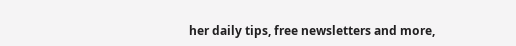her daily tips, free newsletters and more,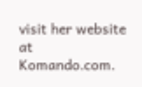visit her website at Komando.com.